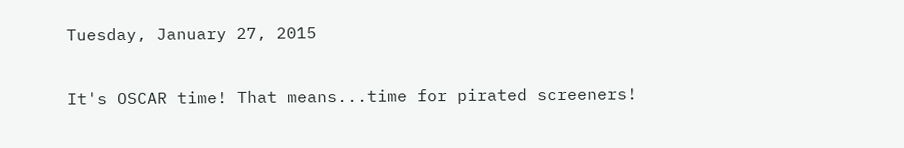Tuesday, January 27, 2015

It's OSCAR time! That means...time for pirated screeners!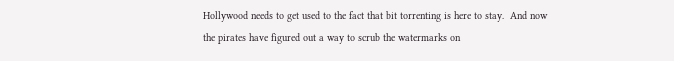Hollywood needs to get used to the fact that bit torrenting is here to stay.  And now the pirates have figured out a way to scrub the watermarks on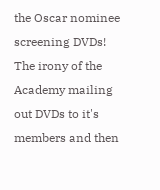the Oscar nominee screening DVDs!  The irony of the Academy mailing out DVDs to it's members and then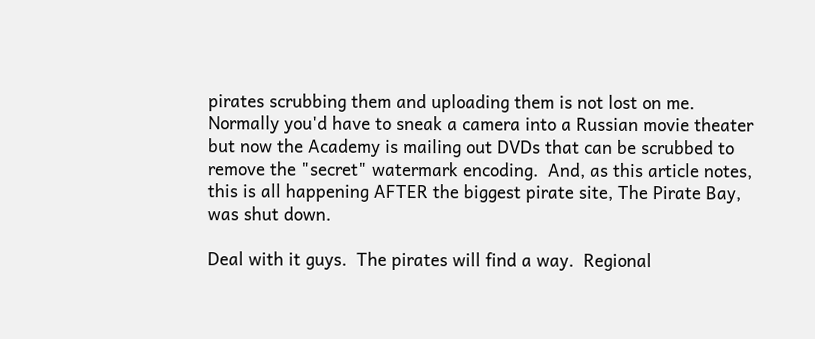pirates scrubbing them and uploading them is not lost on me.  Normally you'd have to sneak a camera into a Russian movie theater but now the Academy is mailing out DVDs that can be scrubbed to remove the "secret" watermark encoding.  And, as this article notes, this is all happening AFTER the biggest pirate site, The Pirate Bay, was shut down.

Deal with it guys.  The pirates will find a way.  Regional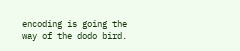encoding is going the way of the dodo bird.